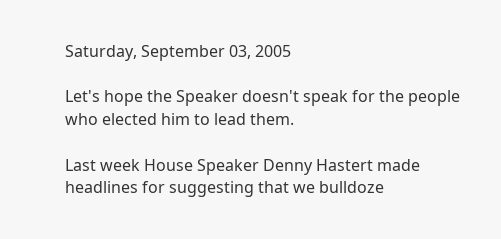Saturday, September 03, 2005

Let's hope the Speaker doesn't speak for the people who elected him to lead them.

Last week House Speaker Denny Hastert made headlines for suggesting that we bulldoze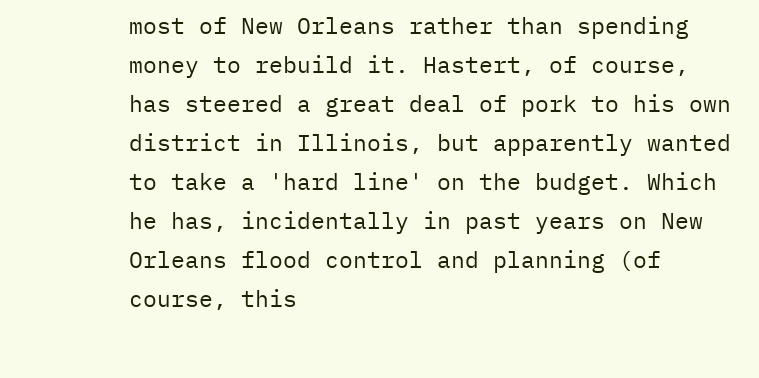most of New Orleans rather than spending money to rebuild it. Hastert, of course, has steered a great deal of pork to his own district in Illinois, but apparently wanted to take a 'hard line' on the budget. Which he has, incidentally in past years on New Orleans flood control and planning (of course, this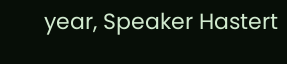year, Speaker Hastert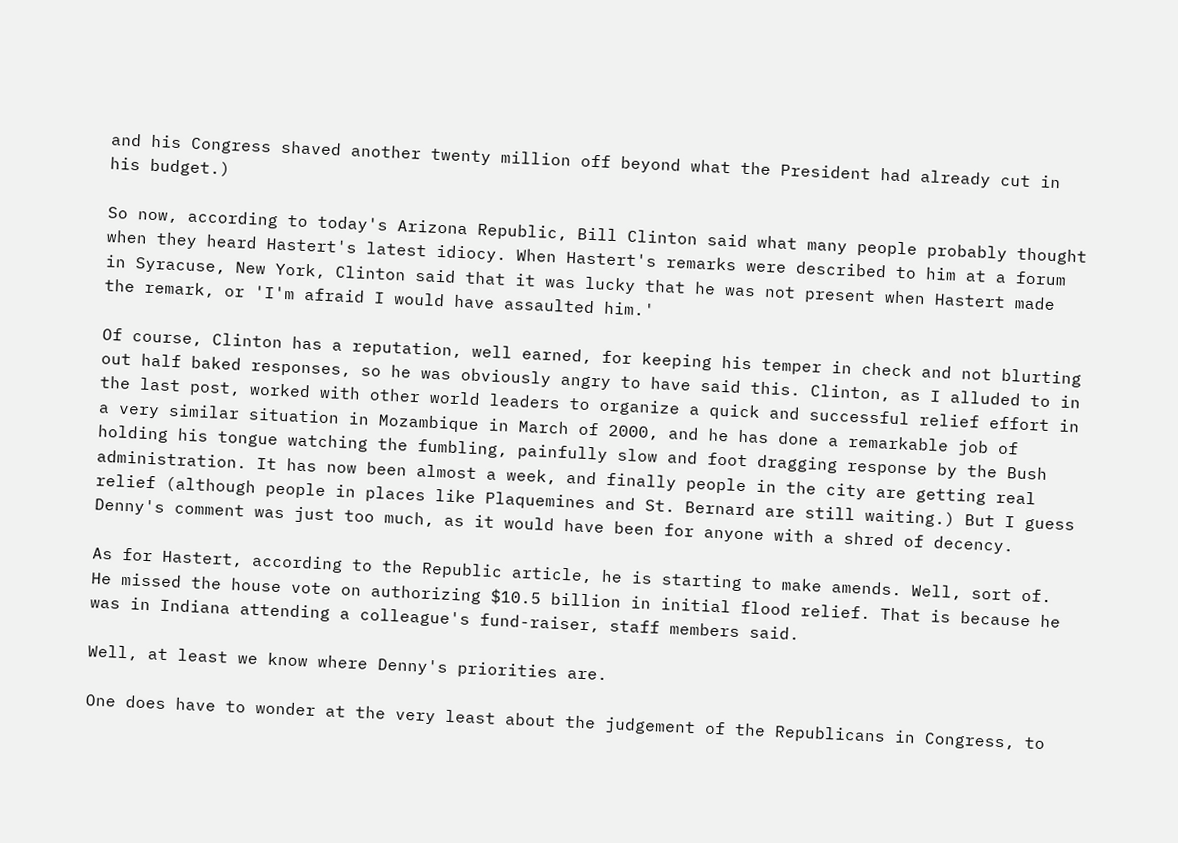and his Congress shaved another twenty million off beyond what the President had already cut in his budget.)

So now, according to today's Arizona Republic, Bill Clinton said what many people probably thought when they heard Hastert's latest idiocy. When Hastert's remarks were described to him at a forum in Syracuse, New York, Clinton said that it was lucky that he was not present when Hastert made the remark, or 'I'm afraid I would have assaulted him.'

Of course, Clinton has a reputation, well earned, for keeping his temper in check and not blurting out half baked responses, so he was obviously angry to have said this. Clinton, as I alluded to in the last post, worked with other world leaders to organize a quick and successful relief effort in a very similar situation in Mozambique in March of 2000, and he has done a remarkable job of holding his tongue watching the fumbling, painfully slow and foot dragging response by the Bush administration. It has now been almost a week, and finally people in the city are getting real relief (although people in places like Plaquemines and St. Bernard are still waiting.) But I guess Denny's comment was just too much, as it would have been for anyone with a shred of decency.

As for Hastert, according to the Republic article, he is starting to make amends. Well, sort of. He missed the house vote on authorizing $10.5 billion in initial flood relief. That is because he was in Indiana attending a colleague's fund-raiser, staff members said.

Well, at least we know where Denny's priorities are.

One does have to wonder at the very least about the judgement of the Republicans in Congress, to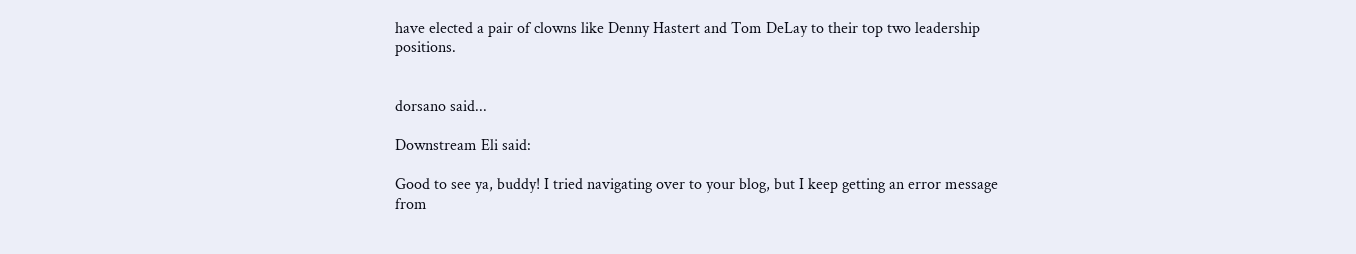have elected a pair of clowns like Denny Hastert and Tom DeLay to their top two leadership positions.


dorsano said...

Downstream Eli said:

Good to see ya, buddy! I tried navigating over to your blog, but I keep getting an error message from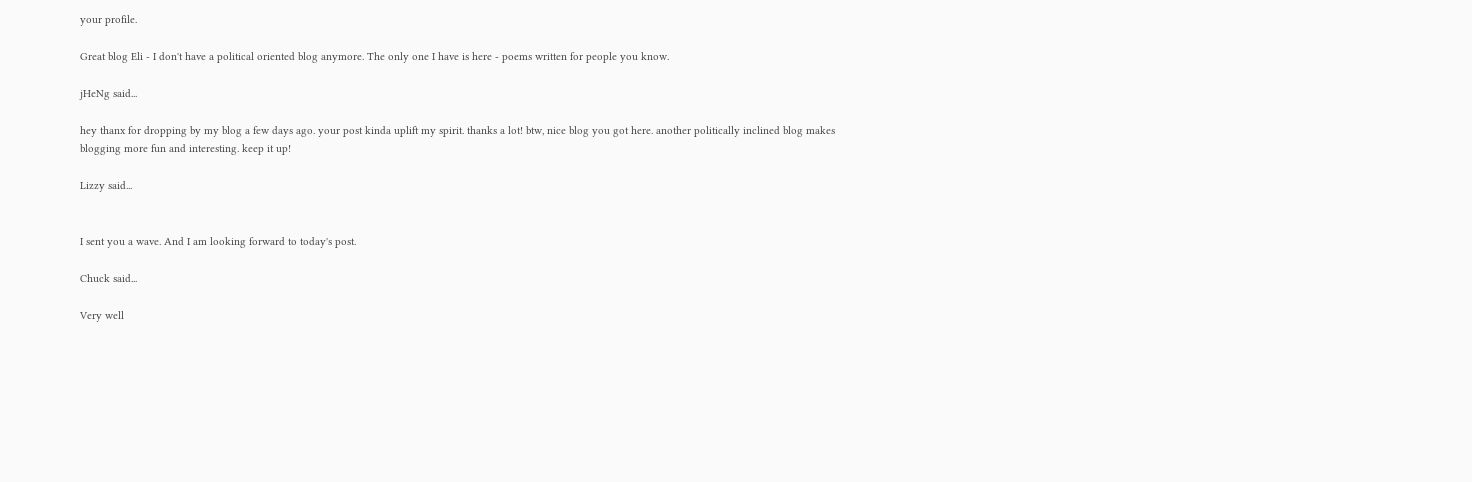your profile.

Great blog Eli - I don't have a political oriented blog anymore. The only one I have is here - poems written for people you know.

jHeNg said...

hey thanx for dropping by my blog a few days ago. your post kinda uplift my spirit. thanks a lot! btw, nice blog you got here. another politically inclined blog makes blogging more fun and interesting. keep it up!

Lizzy said...


I sent you a wave. And I am looking forward to today's post.

Chuck said...

Very well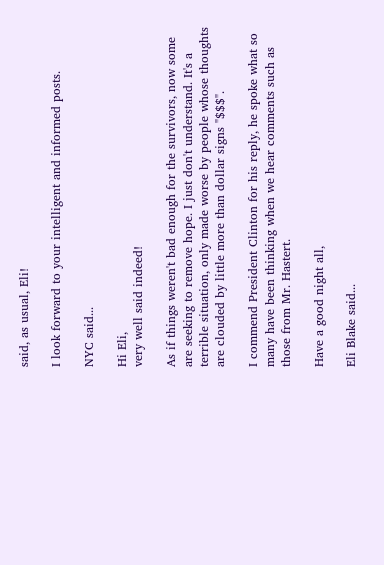said, as usual, Eli!

I look forward to your intelligent and informed posts.

NYC said...

Hi Eli,
very well said indeed!

As if things weren't bad enough for the survivors, now some are seeking to remove hope. I just don't understand. It's a terrible situation, only made worse by people whose thoughts are clouded by little more than dollar signs "$$$".

I commend President Clinton for his reply, he spoke what so many have been thinking when we hear comments such as those from Mr. Hastert.

Have a good night all,

Eli Blake said...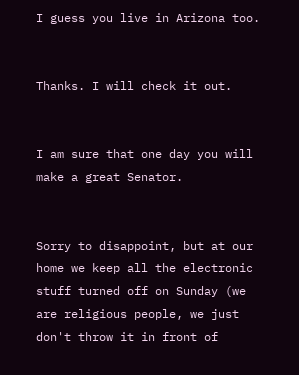I guess you live in Arizona too.


Thanks. I will check it out.


I am sure that one day you will make a great Senator.


Sorry to disappoint, but at our home we keep all the electronic stuff turned off on Sunday (we are religious people, we just don't throw it in front of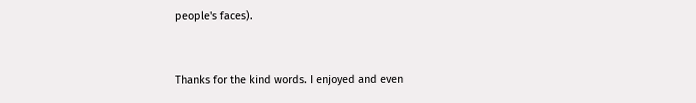people's faces).


Thanks for the kind words. I enjoyed and even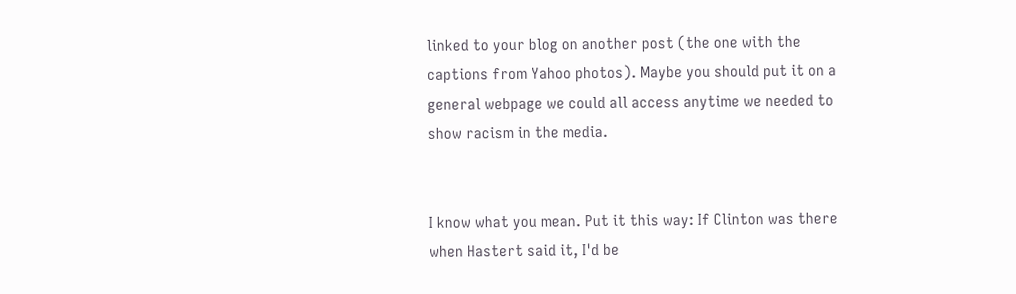linked to your blog on another post (the one with the captions from Yahoo photos). Maybe you should put it on a general webpage we could all access anytime we needed to show racism in the media.


I know what you mean. Put it this way: If Clinton was there when Hastert said it, I'd be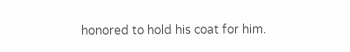honored to hold his coat for him.